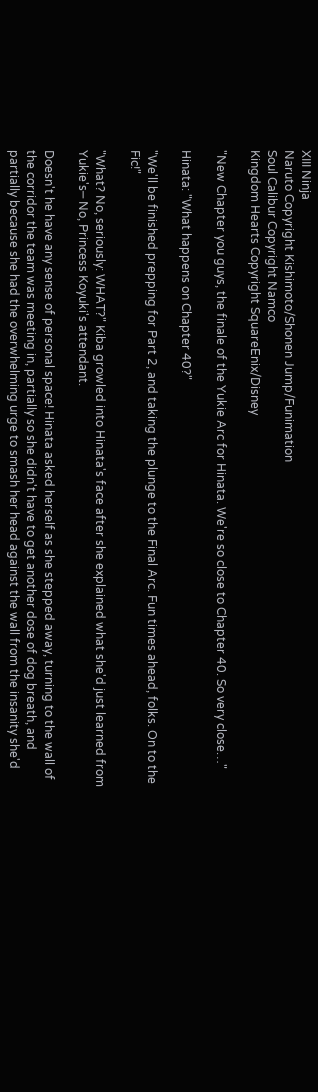XIII Ninja
Naruto Copyright Kishimoto/Shonen Jump/Funimation
Soul Calibur Copyright Namco
Kingdom Hearts Copyright SquareEnix/Disney

"New Chapter you guys, the finale of the Yukie Arc for Hinata. We're so close to Chapter 40. So very close…"

Hinata: "What happens on Chapter 40?"

"We'll be finished prepping for Part 2, and taking the plunge to the Final Arc. Fun times ahead, folks. On to the Fic!"

"What? No, seriously: WHAT?" Kiba growled into Hinata's face after she explained what she'd just learned from Yukie's─ No, Princess Koyuki's attendant.

Doesn't he have any sense of personal space! Hinata asked herself as she stepped away, turning to the wall of the corridor the team was meeting in, partially so she didn't have to get another dose of dog breath, and partially because she had the overwhelming urge to smash her head against the wall from the insanity she'd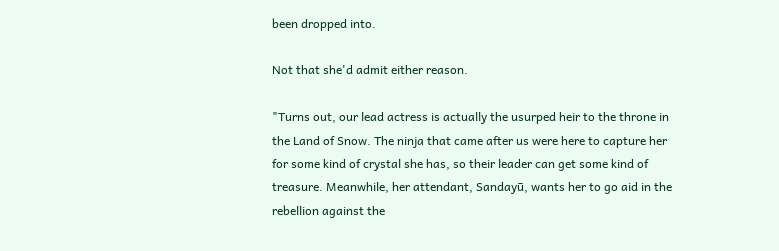been dropped into.

Not that she'd admit either reason.

"Turns out, our lead actress is actually the usurped heir to the throne in the Land of Snow. The ninja that came after us were here to capture her for some kind of crystal she has, so their leader can get some kind of treasure. Meanwhile, her attendant, Sandayū, wants her to go aid in the rebellion against the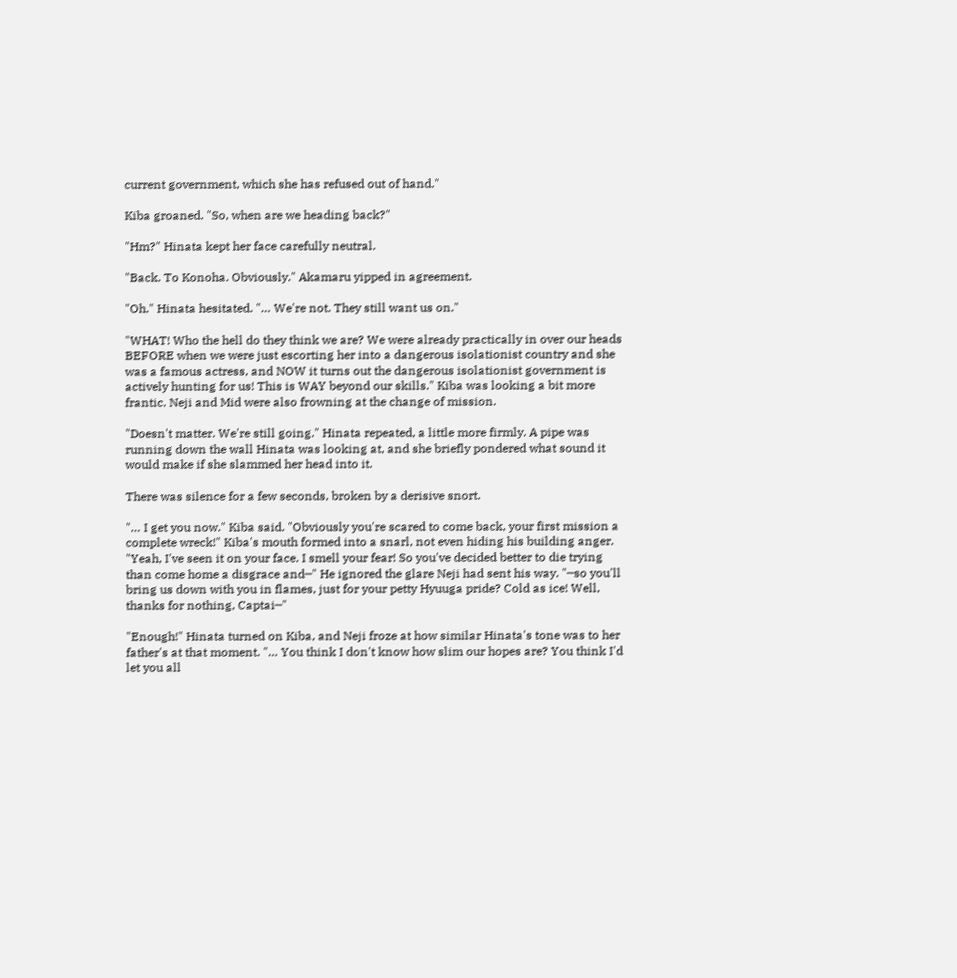current government, which she has refused out of hand."

Kiba groaned. "So, when are we heading back?"

"Hm?" Hinata kept her face carefully neutral.

"Back. To Konoha. Obviously." Akamaru yipped in agreement.

"Oh." Hinata hesitated. "… We're not. They still want us on."

"WHAT! Who the hell do they think we are? We were already practically in over our heads BEFORE when we were just escorting her into a dangerous isolationist country and she was a famous actress, and NOW it turns out the dangerous isolationist government is actively hunting for us! This is WAY beyond our skills." Kiba was looking a bit more frantic. Neji and Mid were also frowning at the change of mission.

"Doesn't matter. We're still going." Hinata repeated, a little more firmly. A pipe was running down the wall Hinata was looking at, and she briefly pondered what sound it would make if she slammed her head into it.

There was silence for a few seconds, broken by a derisive snort.

"… I get you now." Kiba said. "Obviously you're scared to come back, your first mission a complete wreck!" Kiba's mouth formed into a snarl, not even hiding his building anger. "Yeah, I've seen it on your face. I smell your fear! So you've decided better to die trying than come home a disgrace and─" He ignored the glare Neji had sent his way. "─so you'll bring us down with you in flames, just for your petty Hyuuga pride? Cold as ice! Well, thanks for nothing, Captai─"

"Enough!" Hinata turned on Kiba, and Neji froze at how similar Hinata's tone was to her father's at that moment. "… You think I don't know how slim our hopes are? You think I'd let you all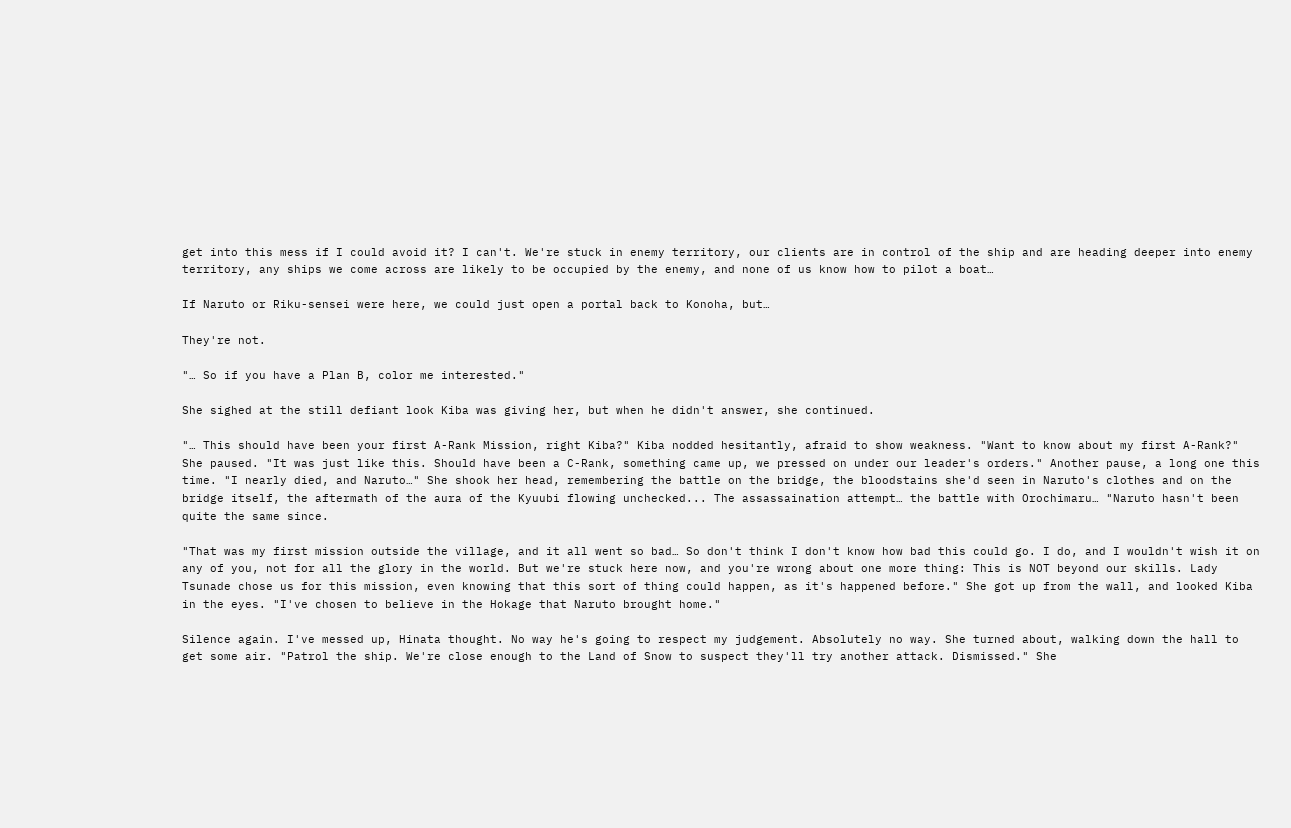get into this mess if I could avoid it? I can't. We're stuck in enemy territory, our clients are in control of the ship and are heading deeper into enemy territory, any ships we come across are likely to be occupied by the enemy, and none of us know how to pilot a boat…

If Naruto or Riku-sensei were here, we could just open a portal back to Konoha, but…

They're not.

"… So if you have a Plan B, color me interested."

She sighed at the still defiant look Kiba was giving her, but when he didn't answer, she continued.

"… This should have been your first A-Rank Mission, right Kiba?" Kiba nodded hesitantly, afraid to show weakness. "Want to know about my first A-Rank?" She paused. "It was just like this. Should have been a C-Rank, something came up, we pressed on under our leader's orders." Another pause, a long one this time. "I nearly died, and Naruto…" She shook her head, remembering the battle on the bridge, the bloodstains she'd seen in Naruto's clothes and on the bridge itself, the aftermath of the aura of the Kyuubi flowing unchecked... The assassaination attempt… the battle with Orochimaru… "Naruto hasn't been quite the same since.

"That was my first mission outside the village, and it all went so bad… So don't think I don't know how bad this could go. I do, and I wouldn't wish it on any of you, not for all the glory in the world. But we're stuck here now, and you're wrong about one more thing: This is NOT beyond our skills. Lady Tsunade chose us for this mission, even knowing that this sort of thing could happen, as it's happened before." She got up from the wall, and looked Kiba in the eyes. "I've chosen to believe in the Hokage that Naruto brought home."

Silence again. I've messed up, Hinata thought. No way he's going to respect my judgement. Absolutely no way. She turned about, walking down the hall to get some air. "Patrol the ship. We're close enough to the Land of Snow to suspect they'll try another attack. Dismissed." She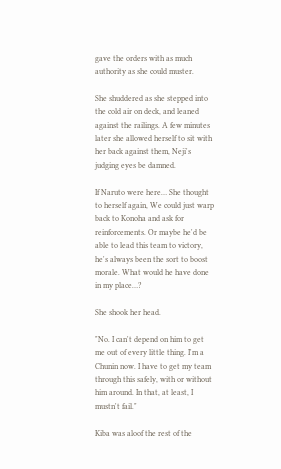gave the orders with as much authority as she could muster.

She shuddered as she stepped into the cold air on deck, and leaned against the railings. A few minutes later she allowed herself to sit with her back against them, Neji's judging eyes be damned.

If Naruto were here… She thought to herself again, We could just warp back to Konoha and ask for reinforcements. Or maybe he'd be able to lead this team to victory, he's always been the sort to boost morale. What would he have done in my place…?

She shook her head.

"No. I can't depend on him to get me out of every little thing. I'm a Chunin now. I have to get my team through this safely, with or without him around. In that, at least, I mustn't fail."

Kiba was aloof the rest of the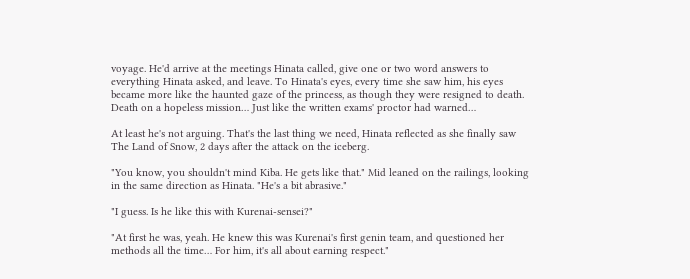voyage. He'd arrive at the meetings Hinata called, give one or two word answers to everything Hinata asked, and leave. To Hinata's eyes, every time she saw him, his eyes became more like the haunted gaze of the princess, as though they were resigned to death. Death on a hopeless mission… Just like the written exams' proctor had warned…

At least he's not arguing. That's the last thing we need, Hinata reflected as she finally saw The Land of Snow, 2 days after the attack on the iceberg.

"You know, you shouldn't mind Kiba. He gets like that." Mid leaned on the railings, looking in the same direction as Hinata. "He's a bit abrasive."

"I guess. Is he like this with Kurenai-sensei?"

"At first he was, yeah. He knew this was Kurenai's first genin team, and questioned her methods all the time… For him, it's all about earning respect."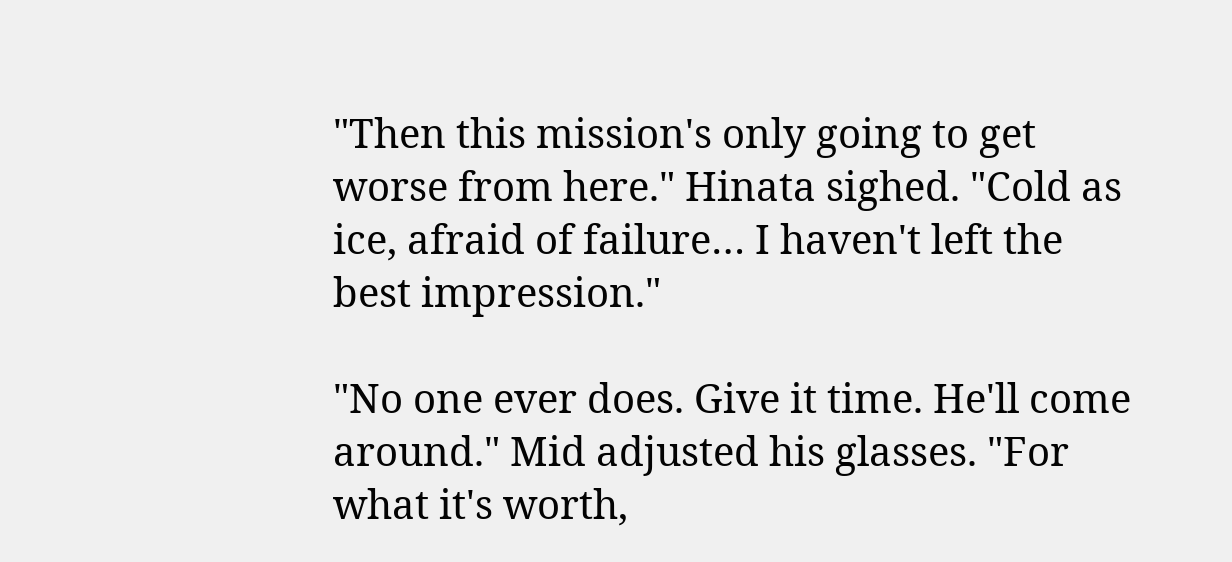"Then this mission's only going to get worse from here." Hinata sighed. "Cold as ice, afraid of failure… I haven't left the best impression."

"No one ever does. Give it time. He'll come around." Mid adjusted his glasses. "For what it's worth,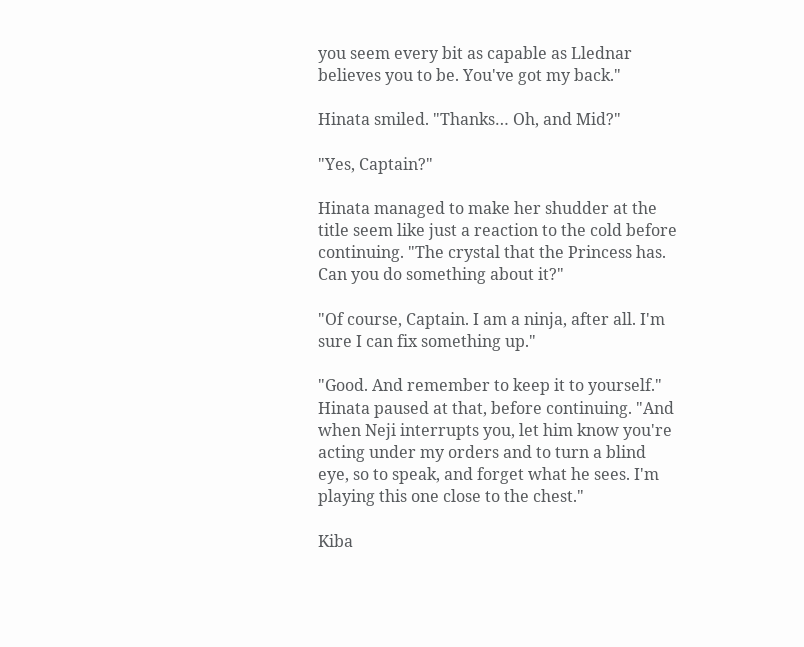you seem every bit as capable as Llednar believes you to be. You've got my back."

Hinata smiled. "Thanks… Oh, and Mid?"

"Yes, Captain?"

Hinata managed to make her shudder at the title seem like just a reaction to the cold before continuing. "The crystal that the Princess has. Can you do something about it?"

"Of course, Captain. I am a ninja, after all. I'm sure I can fix something up."

"Good. And remember to keep it to yourself." Hinata paused at that, before continuing. "And when Neji interrupts you, let him know you're acting under my orders and to turn a blind eye, so to speak, and forget what he sees. I'm playing this one close to the chest."

Kiba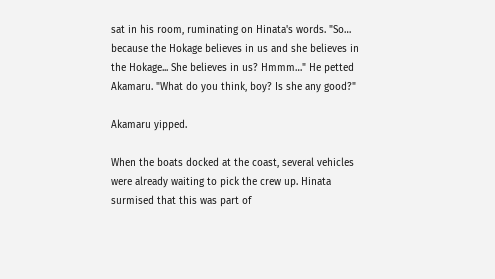sat in his room, ruminating on Hinata's words. "So… because the Hokage believes in us and she believes in the Hokage... She believes in us? Hmmm…" He petted Akamaru. "What do you think, boy? Is she any good?"

Akamaru yipped.

When the boats docked at the coast, several vehicles were already waiting to pick the crew up. Hinata surmised that this was part of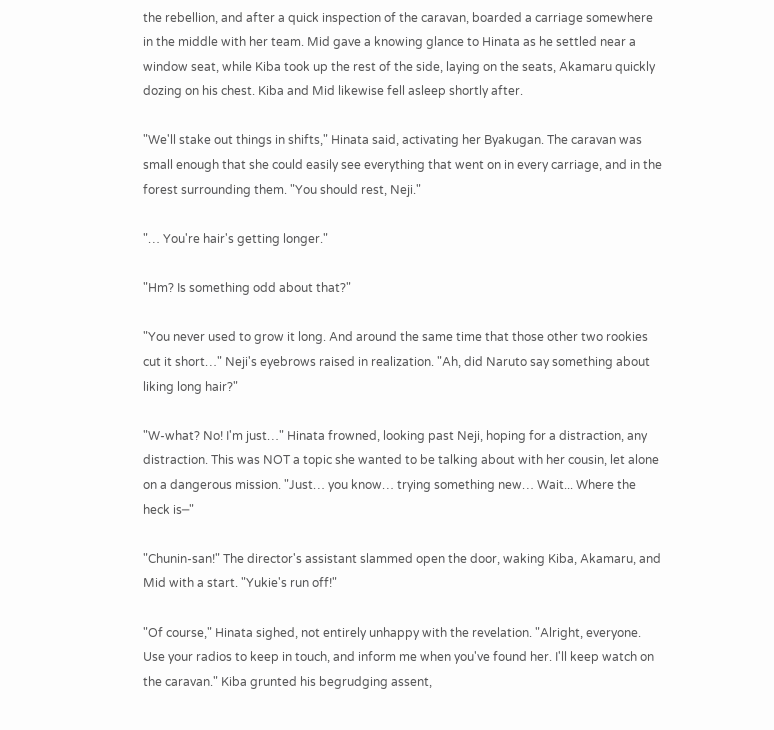the rebellion, and after a quick inspection of the caravan, boarded a carriage somewhere in the middle with her team. Mid gave a knowing glance to Hinata as he settled near a window seat, while Kiba took up the rest of the side, laying on the seats, Akamaru quickly dozing on his chest. Kiba and Mid likewise fell asleep shortly after.

"We'll stake out things in shifts," Hinata said, activating her Byakugan. The caravan was small enough that she could easily see everything that went on in every carriage, and in the forest surrounding them. "You should rest, Neji."

"… You're hair's getting longer."

"Hm? Is something odd about that?"

"You never used to grow it long. And around the same time that those other two rookies cut it short…" Neji's eyebrows raised in realization. "Ah, did Naruto say something about liking long hair?"

"W-what? No! I'm just…" Hinata frowned, looking past Neji, hoping for a distraction, any distraction. This was NOT a topic she wanted to be talking about with her cousin, let alone on a dangerous mission. "Just… you know… trying something new… Wait... Where the heck is─"

"Chunin-san!" The director's assistant slammed open the door, waking Kiba, Akamaru, and Mid with a start. "Yukie's run off!"

"Of course," Hinata sighed, not entirely unhappy with the revelation. "Alright, everyone. Use your radios to keep in touch, and inform me when you've found her. I'll keep watch on the caravan." Kiba grunted his begrudging assent,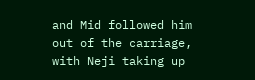and Mid followed him out of the carriage, with Neji taking up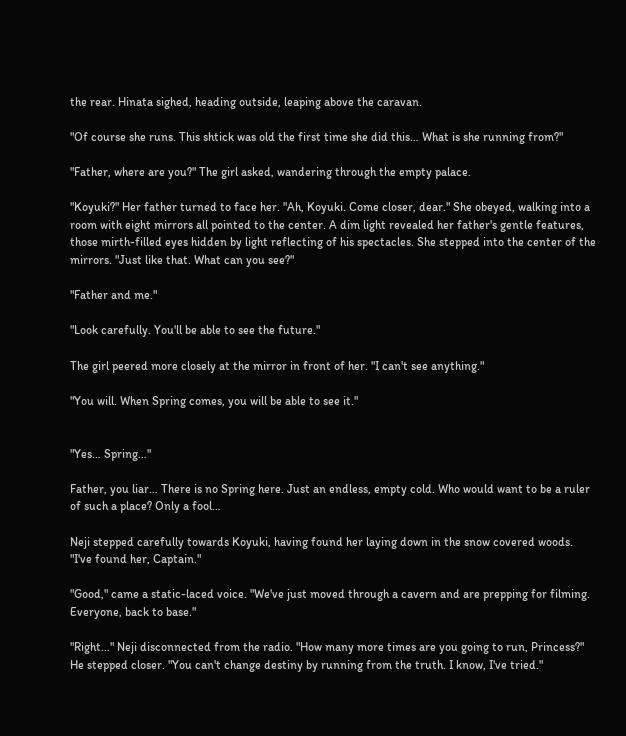the rear. Hinata sighed, heading outside, leaping above the caravan.

"Of course she runs. This shtick was old the first time she did this… What is she running from?"

"Father, where are you?" The girl asked, wandering through the empty palace.

"Koyuki?" Her father turned to face her. "Ah, Koyuki. Come closer, dear." She obeyed, walking into a room with eight mirrors all pointed to the center. A dim light revealed her father's gentle features, those mirth-filled eyes hidden by light reflecting of his spectacles. She stepped into the center of the mirrors. "Just like that. What can you see?"

"Father and me."

"Look carefully. You'll be able to see the future."

The girl peered more closely at the mirror in front of her. "I can't see anything."

"You will. When Spring comes, you will be able to see it."


"Yes… Spring…"

Father, you liar… There is no Spring here. Just an endless, empty cold. Who would want to be a ruler of such a place? Only a fool…

Neji stepped carefully towards Koyuki, having found her laying down in the snow covered woods. "I've found her, Captain."

"Good," came a static-laced voice. "We've just moved through a cavern and are prepping for filming. Everyone, back to base."

"Right…" Neji disconnected from the radio. "How many more times are you going to run, Princess?" He stepped closer. "You can't change destiny by running from the truth. I know, I've tried."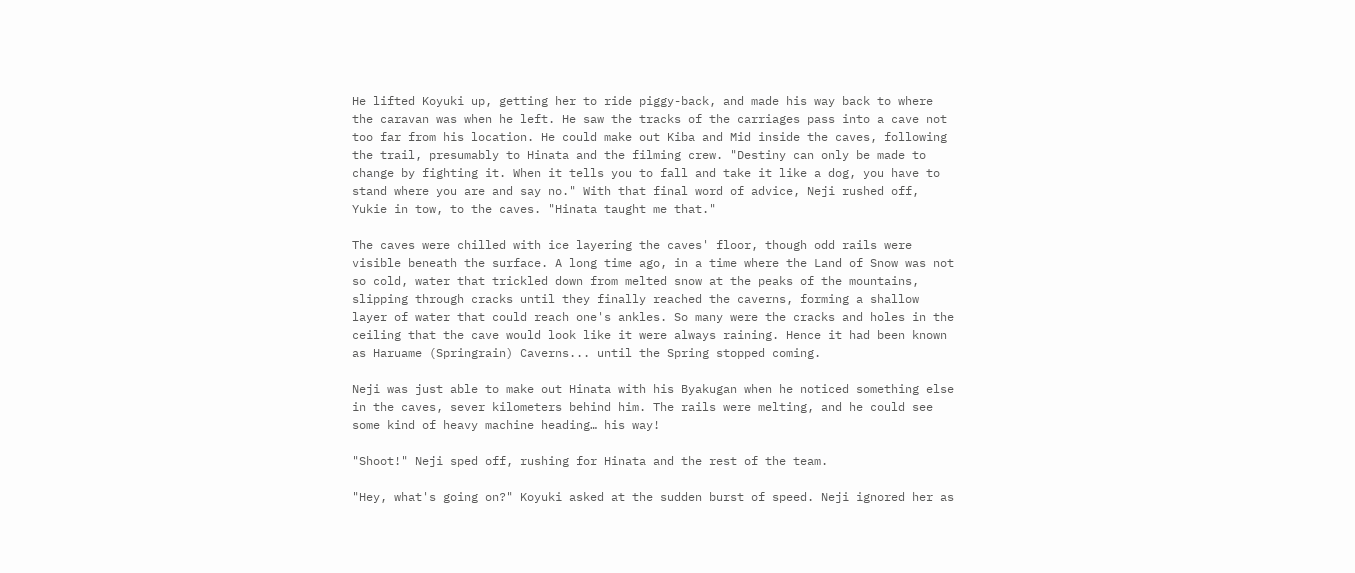He lifted Koyuki up, getting her to ride piggy-back, and made his way back to where the caravan was when he left. He saw the tracks of the carriages pass into a cave not too far from his location. He could make out Kiba and Mid inside the caves, following the trail, presumably to Hinata and the filming crew. "Destiny can only be made to change by fighting it. When it tells you to fall and take it like a dog, you have to stand where you are and say no." With that final word of advice, Neji rushed off, Yukie in tow, to the caves. "Hinata taught me that."

The caves were chilled with ice layering the caves' floor, though odd rails were visible beneath the surface. A long time ago, in a time where the Land of Snow was not so cold, water that trickled down from melted snow at the peaks of the mountains, slipping through cracks until they finally reached the caverns, forming a shallow layer of water that could reach one's ankles. So many were the cracks and holes in the ceiling that the cave would look like it were always raining. Hence it had been known as Haruame (Springrain) Caverns... until the Spring stopped coming.

Neji was just able to make out Hinata with his Byakugan when he noticed something else in the caves, sever kilometers behind him. The rails were melting, and he could see some kind of heavy machine heading… his way!

"Shoot!" Neji sped off, rushing for Hinata and the rest of the team.

"Hey, what's going on?" Koyuki asked at the sudden burst of speed. Neji ignored her as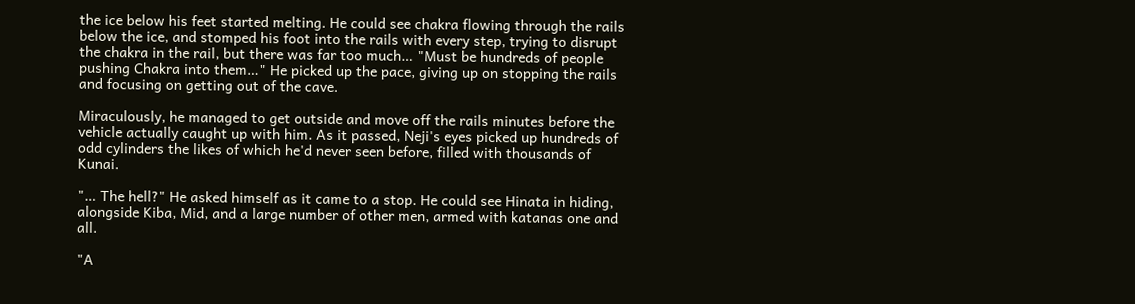the ice below his feet started melting. He could see chakra flowing through the rails below the ice, and stomped his foot into the rails with every step, trying to disrupt the chakra in the rail, but there was far too much… "Must be hundreds of people pushing Chakra into them…" He picked up the pace, giving up on stopping the rails and focusing on getting out of the cave.

Miraculously, he managed to get outside and move off the rails minutes before the vehicle actually caught up with him. As it passed, Neji's eyes picked up hundreds of odd cylinders the likes of which he'd never seen before, filled with thousands of Kunai.

"… The hell?" He asked himself as it came to a stop. He could see Hinata in hiding, alongside Kiba, Mid, and a large number of other men, armed with katanas one and all.

"A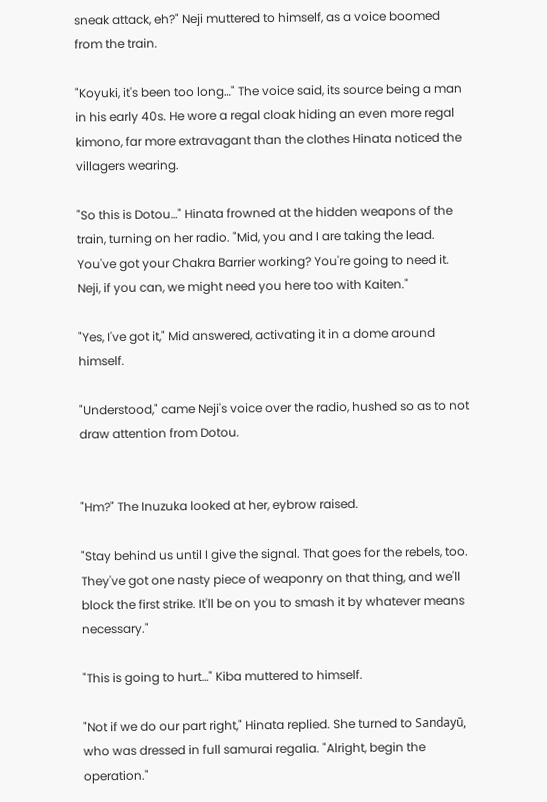sneak attack, eh?" Neji muttered to himself, as a voice boomed from the train.

"Koyuki, it's been too long…" The voice said, its source being a man in his early 40s. He wore a regal cloak hiding an even more regal kimono, far more extravagant than the clothes Hinata noticed the villagers wearing.

"So this is Dotou…" Hinata frowned at the hidden weapons of the train, turning on her radio. "Mid, you and I are taking the lead. You've got your Chakra Barrier working? You're going to need it. Neji, if you can, we might need you here too with Kaiten."

"Yes, I've got it," Mid answered, activating it in a dome around himself.

"Understood," came Neji's voice over the radio, hushed so as to not draw attention from Dotou.


"Hm?" The Inuzuka looked at her, eybrow raised.

"Stay behind us until I give the signal. That goes for the rebels, too. They've got one nasty piece of weaponry on that thing, and we'll block the first strike. It'll be on you to smash it by whatever means necessary."

"This is going to hurt…" Kiba muttered to himself.

"Not if we do our part right," Hinata replied. She turned to Sandayū, who was dressed in full samurai regalia. "Alright, begin the operation."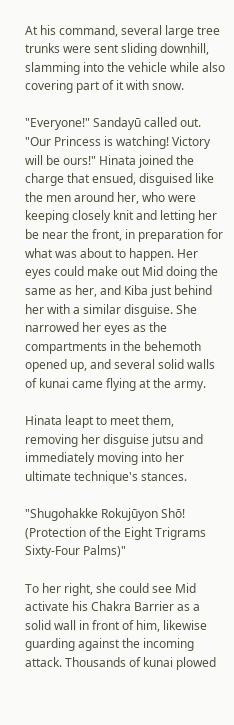At his command, several large tree trunks were sent sliding downhill, slamming into the vehicle while also covering part of it with snow.

"Everyone!" Sandayū called out. "Our Princess is watching! Victory will be ours!" Hinata joined the charge that ensued, disguised like the men around her, who were keeping closely knit and letting her be near the front, in preparation for what was about to happen. Her eyes could make out Mid doing the same as her, and Kiba just behind her with a similar disguise. She narrowed her eyes as the compartments in the behemoth opened up, and several solid walls of kunai came flying at the army.

Hinata leapt to meet them, removing her disguise jutsu and immediately moving into her ultimate technique's stances.

"Shugohakke Rokujūyon Shō! (Protection of the Eight Trigrams Sixty-Four Palms)"

To her right, she could see Mid activate his Chakra Barrier as a solid wall in front of him, likewise guarding against the incoming attack. Thousands of kunai plowed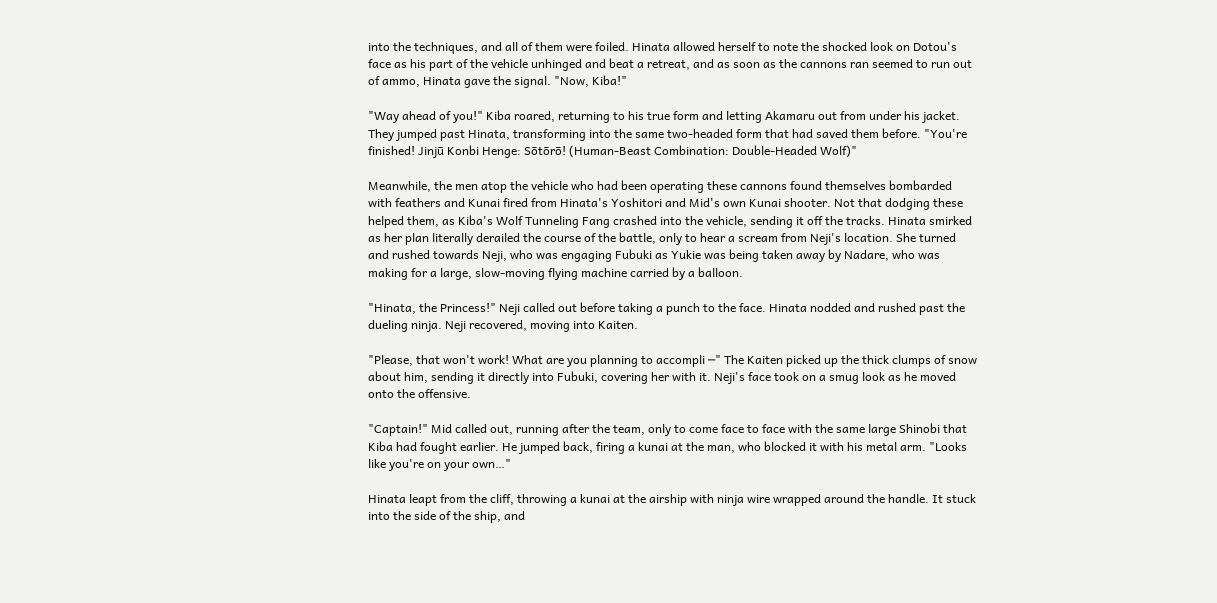into the techniques, and all of them were foiled. Hinata allowed herself to note the shocked look on Dotou's face as his part of the vehicle unhinged and beat a retreat, and as soon as the cannons ran seemed to run out of ammo, Hinata gave the signal. "Now, Kiba!"

"Way ahead of you!" Kiba roared, returning to his true form and letting Akamaru out from under his jacket. They jumped past Hinata, transforming into the same two-headed form that had saved them before. "You're finished! Jinjū Konbi Henge: Sōtōrō! (Human-Beast Combination: Double-Headed Wolf)"

Meanwhile, the men atop the vehicle who had been operating these cannons found themselves bombarded with feathers and Kunai fired from Hinata's Yoshitori and Mid's own Kunai shooter. Not that dodging these helped them, as Kiba's Wolf Tunneling Fang crashed into the vehicle, sending it off the tracks. Hinata smirked as her plan literally derailed the course of the battle, only to hear a scream from Neji's location. She turned and rushed towards Neji, who was engaging Fubuki as Yukie was being taken away by Nadare, who was making for a large, slow-moving flying machine carried by a balloon.

"Hinata, the Princess!" Neji called out before taking a punch to the face. Hinata nodded and rushed past the dueling ninja. Neji recovered, moving into Kaiten.

"Please, that won't work! What are you planning to accompli ─" The Kaiten picked up the thick clumps of snow about him, sending it directly into Fubuki, covering her with it. Neji's face took on a smug look as he moved onto the offensive.

"Captain!" Mid called out, running after the team, only to come face to face with the same large Shinobi that Kiba had fought earlier. He jumped back, firing a kunai at the man, who blocked it with his metal arm. "Looks like you're on your own…"

Hinata leapt from the cliff, throwing a kunai at the airship with ninja wire wrapped around the handle. It stuck into the side of the ship, and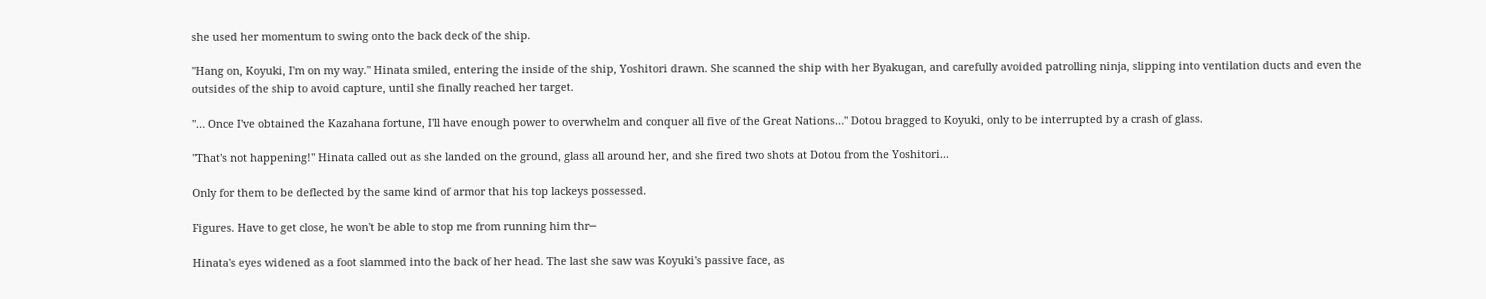she used her momentum to swing onto the back deck of the ship.

"Hang on, Koyuki, I'm on my way." Hinata smiled, entering the inside of the ship, Yoshitori drawn. She scanned the ship with her Byakugan, and carefully avoided patrolling ninja, slipping into ventilation ducts and even the outsides of the ship to avoid capture, until she finally reached her target.

"… Once I've obtained the Kazahana fortune, I'll have enough power to overwhelm and conquer all five of the Great Nations…" Dotou bragged to Koyuki, only to be interrupted by a crash of glass.

"That's not happening!" Hinata called out as she landed on the ground, glass all around her, and she fired two shots at Dotou from the Yoshitori...

Only for them to be deflected by the same kind of armor that his top lackeys possessed.

Figures. Have to get close, he won't be able to stop me from running him thr─

Hinata's eyes widened as a foot slammed into the back of her head. The last she saw was Koyuki's passive face, as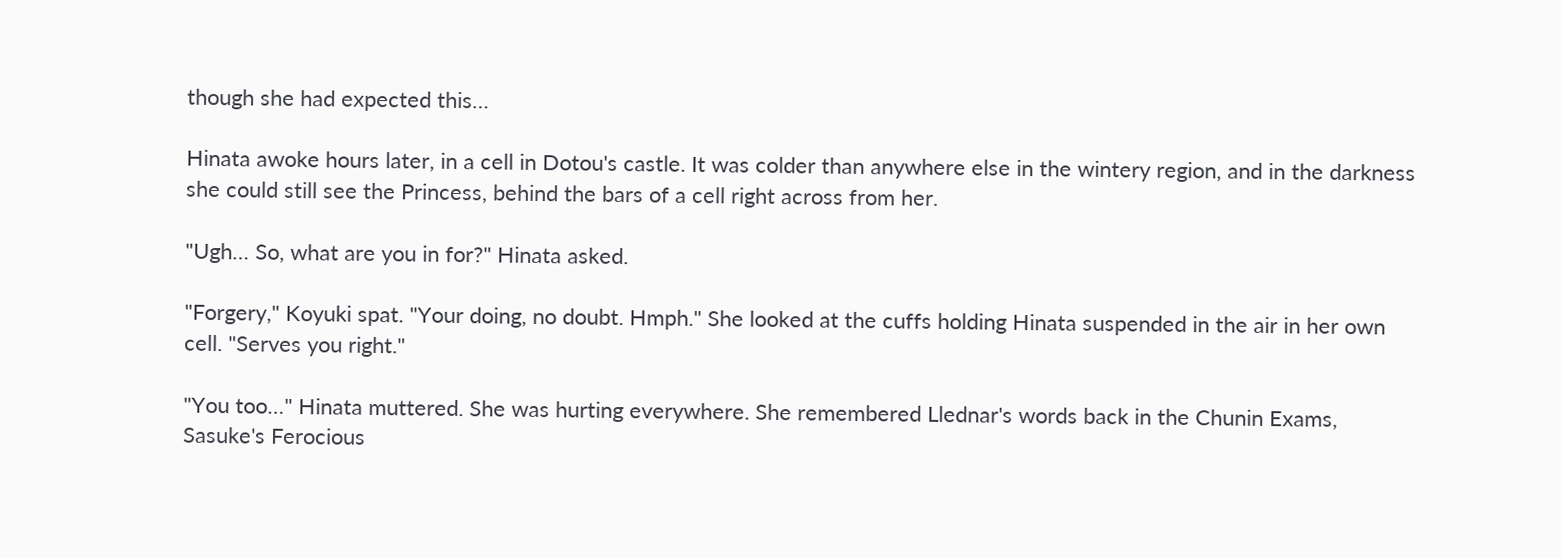though she had expected this…

Hinata awoke hours later, in a cell in Dotou's castle. It was colder than anywhere else in the wintery region, and in the darkness she could still see the Princess, behind the bars of a cell right across from her.

"Ugh… So, what are you in for?" Hinata asked.

"Forgery," Koyuki spat. "Your doing, no doubt. Hmph." She looked at the cuffs holding Hinata suspended in the air in her own cell. "Serves you right."

"You too…" Hinata muttered. She was hurting everywhere. She remembered Llednar's words back in the Chunin Exams, Sasuke's Ferocious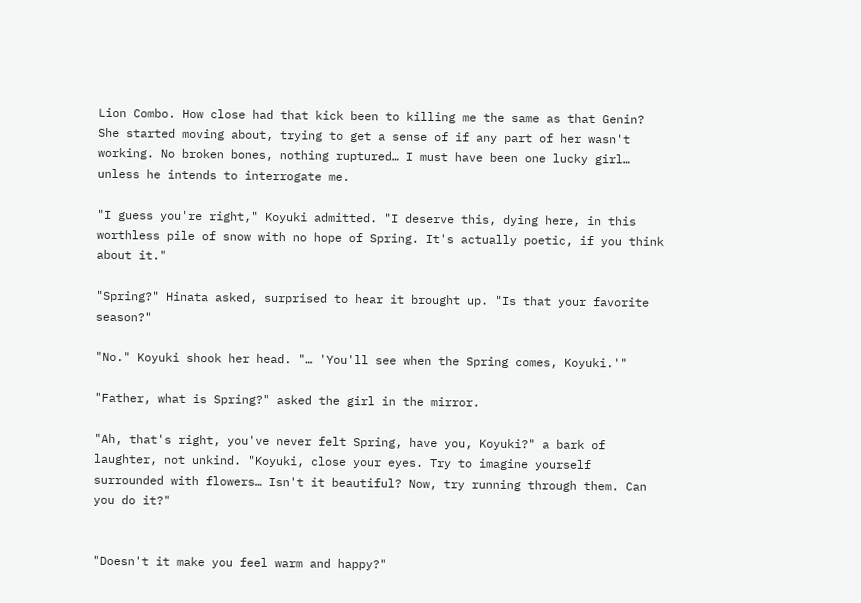Lion Combo. How close had that kick been to killing me the same as that Genin? She started moving about, trying to get a sense of if any part of her wasn't working. No broken bones, nothing ruptured… I must have been one lucky girl… unless he intends to interrogate me.

"I guess you're right," Koyuki admitted. "I deserve this, dying here, in this worthless pile of snow with no hope of Spring. It's actually poetic, if you think about it."

"Spring?" Hinata asked, surprised to hear it brought up. "Is that your favorite season?"

"No." Koyuki shook her head. "… 'You'll see when the Spring comes, Koyuki.'"

"Father, what is Spring?" asked the girl in the mirror.

"Ah, that's right, you've never felt Spring, have you, Koyuki?" a bark of laughter, not unkind. "Koyuki, close your eyes. Try to imagine yourself surrounded with flowers… Isn't it beautiful? Now, try running through them. Can you do it?"


"Doesn't it make you feel warm and happy?"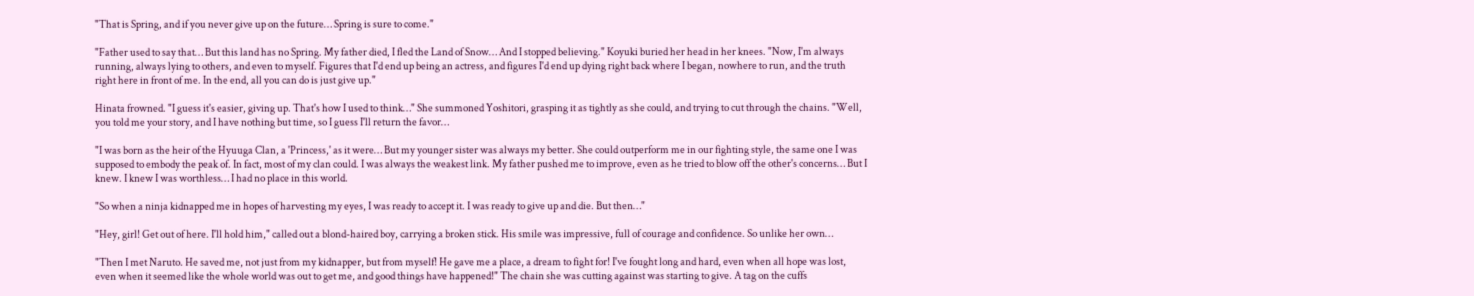"That is Spring, and if you never give up on the future… Spring is sure to come."

"Father used to say that… But this land has no Spring. My father died, I fled the Land of Snow… And I stopped believing." Koyuki buried her head in her knees. "Now, I'm always running, always lying to others, and even to myself. Figures that I'd end up being an actress, and figures I'd end up dying right back where I began, nowhere to run, and the truth right here in front of me. In the end, all you can do is just give up."

Hinata frowned. "I guess it's easier, giving up. That's how I used to think…" She summoned Yoshitori, grasping it as tightly as she could, and trying to cut through the chains. "Well, you told me your story, and I have nothing but time, so I guess I'll return the favor…

"I was born as the heir of the Hyuuga Clan, a 'Princess,' as it were… But my younger sister was always my better. She could outperform me in our fighting style, the same one I was supposed to embody the peak of. In fact, most of my clan could. I was always the weakest link. My father pushed me to improve, even as he tried to blow off the other's concerns… But I knew. I knew I was worthless… I had no place in this world.

"So when a ninja kidnapped me in hopes of harvesting my eyes, I was ready to accept it. I was ready to give up and die. But then…"

"Hey, girl! Get out of here. I'll hold him," called out a blond-haired boy, carrying a broken stick. His smile was impressive, full of courage and confidence. So unlike her own…

"Then I met Naruto. He saved me, not just from my kidnapper, but from myself! He gave me a place, a dream to fight for! I've fought long and hard, even when all hope was lost, even when it seemed like the whole world was out to get me, and good things have happened!" The chain she was cutting against was starting to give. A tag on the cuffs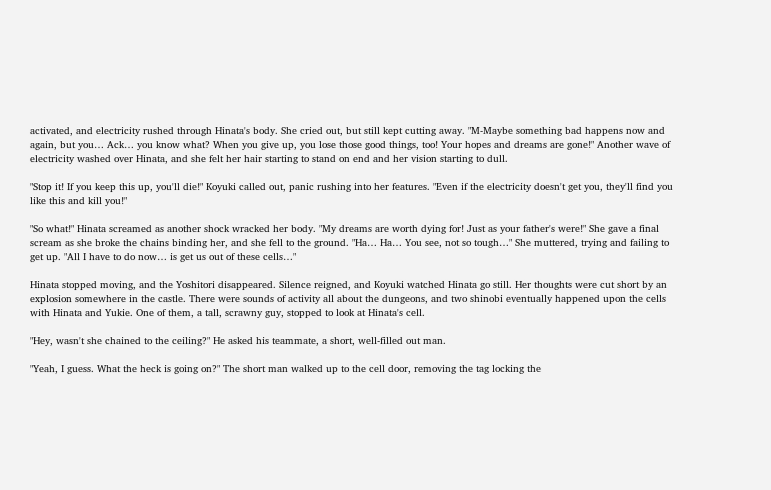activated, and electricity rushed through Hinata's body. She cried out, but still kept cutting away. "M-Maybe something bad happens now and again, but you… Ack… you know what? When you give up, you lose those good things, too! Your hopes and dreams are gone!" Another wave of electricity washed over Hinata, and she felt her hair starting to stand on end and her vision starting to dull.

"Stop it! If you keep this up, you'll die!" Koyuki called out, panic rushing into her features. "Even if the electricity doesn't get you, they'll find you like this and kill you!"

"So what!" Hinata screamed as another shock wracked her body. "My dreams are worth dying for! Just as your father's were!" She gave a final scream as she broke the chains binding her, and she fell to the ground. "Ha… Ha… You see, not so tough…" She muttered, trying and failing to get up. "All I have to do now… is get us out of these cells…"

Hinata stopped moving, and the Yoshitori disappeared. Silence reigned, and Koyuki watched Hinata go still. Her thoughts were cut short by an explosion somewhere in the castle. There were sounds of activity all about the dungeons, and two shinobi eventually happened upon the cells with Hinata and Yukie. One of them, a tall, scrawny guy, stopped to look at Hinata's cell.

"Hey, wasn't she chained to the ceiling?" He asked his teammate, a short, well-filled out man.

"Yeah, I guess. What the heck is going on?" The short man walked up to the cell door, removing the tag locking the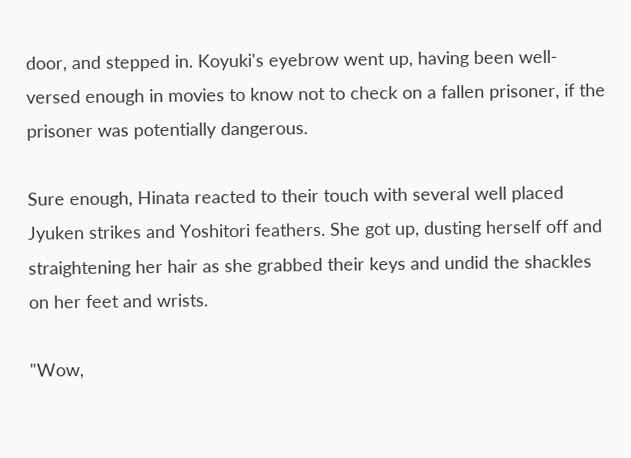door, and stepped in. Koyuki's eyebrow went up, having been well-versed enough in movies to know not to check on a fallen prisoner, if the prisoner was potentially dangerous.

Sure enough, Hinata reacted to their touch with several well placed Jyuken strikes and Yoshitori feathers. She got up, dusting herself off and straightening her hair as she grabbed their keys and undid the shackles on her feet and wrists.

"Wow,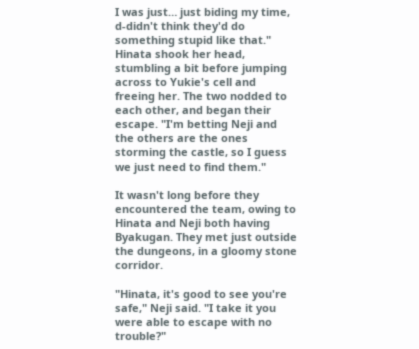I was just… just biding my time, d-didn't think they'd do something stupid like that." Hinata shook her head, stumbling a bit before jumping across to Yukie's cell and freeing her. The two nodded to each other, and began their escape. "I'm betting Neji and the others are the ones storming the castle, so I guess we just need to find them."

It wasn't long before they encountered the team, owing to Hinata and Neji both having Byakugan. They met just outside the dungeons, in a gloomy stone corridor.

"Hinata, it's good to see you're safe," Neji said. "I take it you were able to escape with no trouble?"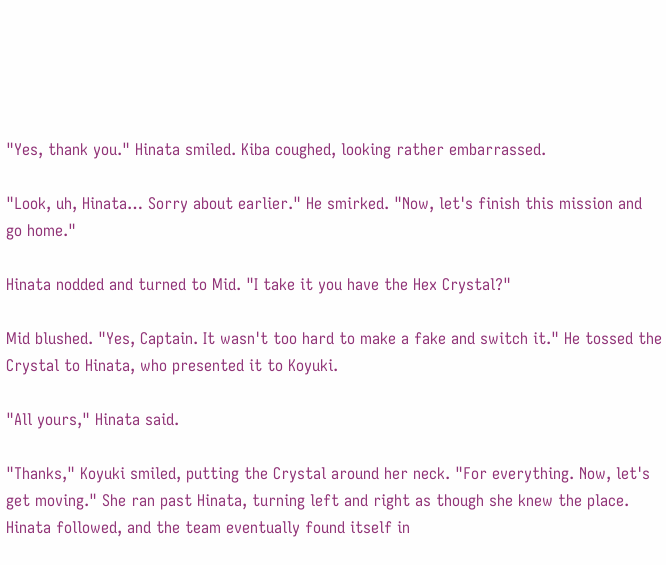"Yes, thank you." Hinata smiled. Kiba coughed, looking rather embarrassed.

"Look, uh, Hinata… Sorry about earlier." He smirked. "Now, let's finish this mission and go home."

Hinata nodded and turned to Mid. "I take it you have the Hex Crystal?"

Mid blushed. "Yes, Captain. It wasn't too hard to make a fake and switch it." He tossed the Crystal to Hinata, who presented it to Koyuki.

"All yours," Hinata said.

"Thanks," Koyuki smiled, putting the Crystal around her neck. "For everything. Now, let's get moving." She ran past Hinata, turning left and right as though she knew the place. Hinata followed, and the team eventually found itself in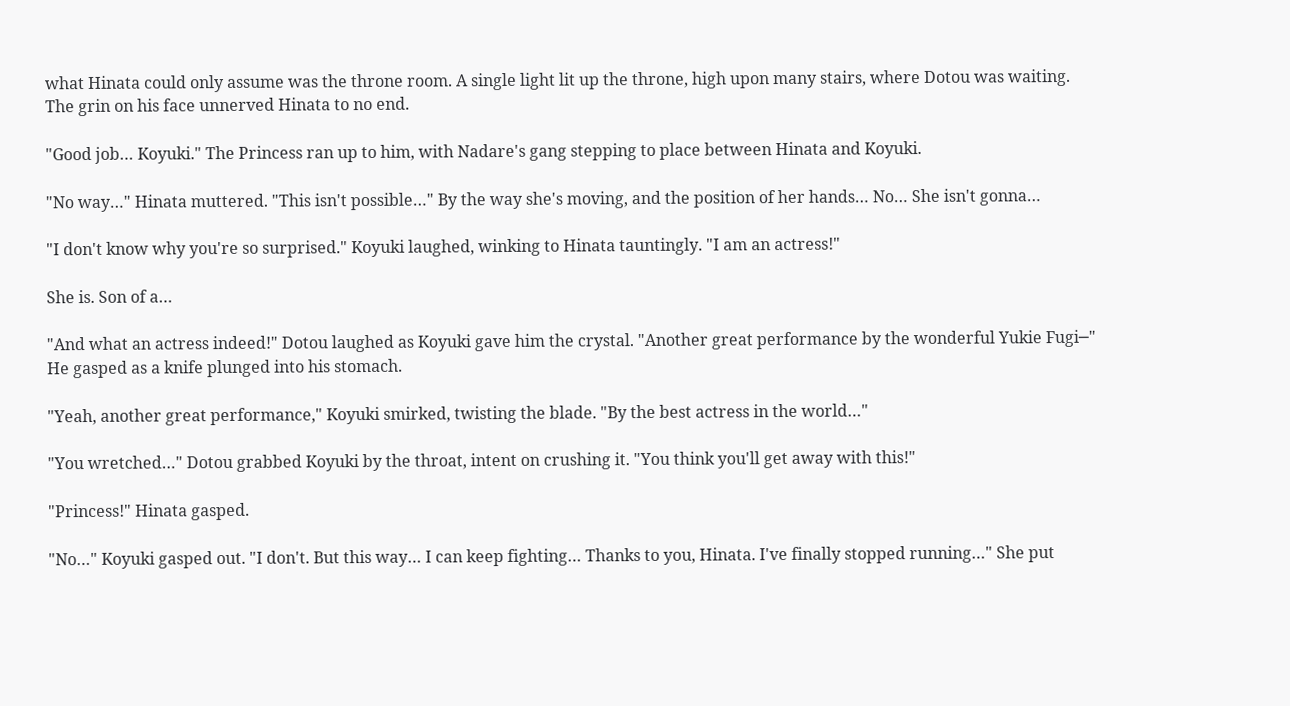what Hinata could only assume was the throne room. A single light lit up the throne, high upon many stairs, where Dotou was waiting. The grin on his face unnerved Hinata to no end.

"Good job… Koyuki." The Princess ran up to him, with Nadare's gang stepping to place between Hinata and Koyuki.

"No way…" Hinata muttered. "This isn't possible…" By the way she's moving, and the position of her hands… No… She isn't gonna…

"I don't know why you're so surprised." Koyuki laughed, winking to Hinata tauntingly. "I am an actress!"

She is. Son of a…

"And what an actress indeed!" Dotou laughed as Koyuki gave him the crystal. "Another great performance by the wonderful Yukie Fugi─" He gasped as a knife plunged into his stomach.

"Yeah, another great performance," Koyuki smirked, twisting the blade. "By the best actress in the world…"

"You wretched…" Dotou grabbed Koyuki by the throat, intent on crushing it. "You think you'll get away with this!"

"Princess!" Hinata gasped.

"No…" Koyuki gasped out. "I don't. But this way… I can keep fighting… Thanks to you, Hinata. I've finally stopped running…" She put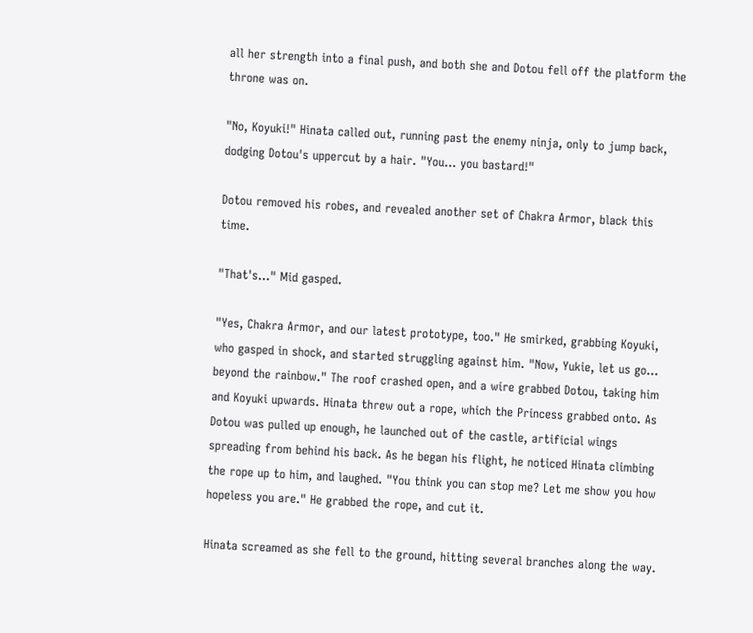all her strength into a final push, and both she and Dotou fell off the platform the throne was on.

"No, Koyuki!" Hinata called out, running past the enemy ninja, only to jump back, dodging Dotou's uppercut by a hair. "You… you bastard!"

Dotou removed his robes, and revealed another set of Chakra Armor, black this time.

"That's…" Mid gasped.

"Yes, Chakra Armor, and our latest prototype, too." He smirked, grabbing Koyuki, who gasped in shock, and started struggling against him. "Now, Yukie, let us go… beyond the rainbow." The roof crashed open, and a wire grabbed Dotou, taking him and Koyuki upwards. Hinata threw out a rope, which the Princess grabbed onto. As Dotou was pulled up enough, he launched out of the castle, artificial wings spreading from behind his back. As he began his flight, he noticed Hinata climbing the rope up to him, and laughed. "You think you can stop me? Let me show you how hopeless you are." He grabbed the rope, and cut it.

Hinata screamed as she fell to the ground, hitting several branches along the way.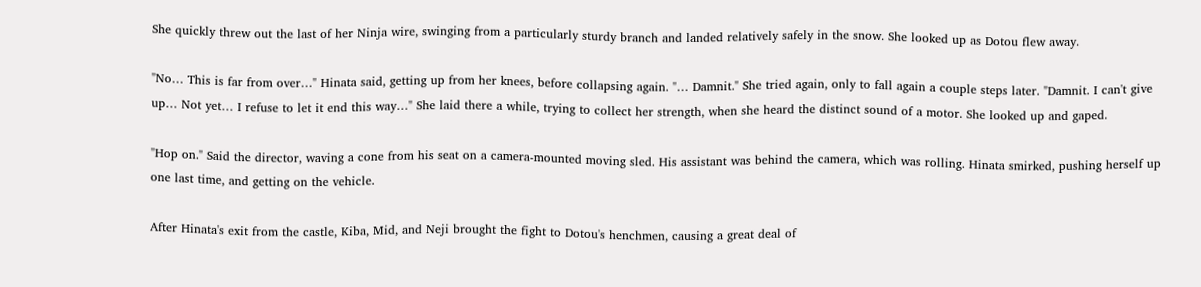She quickly threw out the last of her Ninja wire, swinging from a particularly sturdy branch and landed relatively safely in the snow. She looked up as Dotou flew away.

"No… This is far from over…" Hinata said, getting up from her knees, before collapsing again. "… Damnit." She tried again, only to fall again a couple steps later. "Damnit. I can't give up… Not yet… I refuse to let it end this way…" She laid there a while, trying to collect her strength, when she heard the distinct sound of a motor. She looked up and gaped.

"Hop on." Said the director, waving a cone from his seat on a camera-mounted moving sled. His assistant was behind the camera, which was rolling. Hinata smirked, pushing herself up one last time, and getting on the vehicle.

After Hinata's exit from the castle, Kiba, Mid, and Neji brought the fight to Dotou's henchmen, causing a great deal of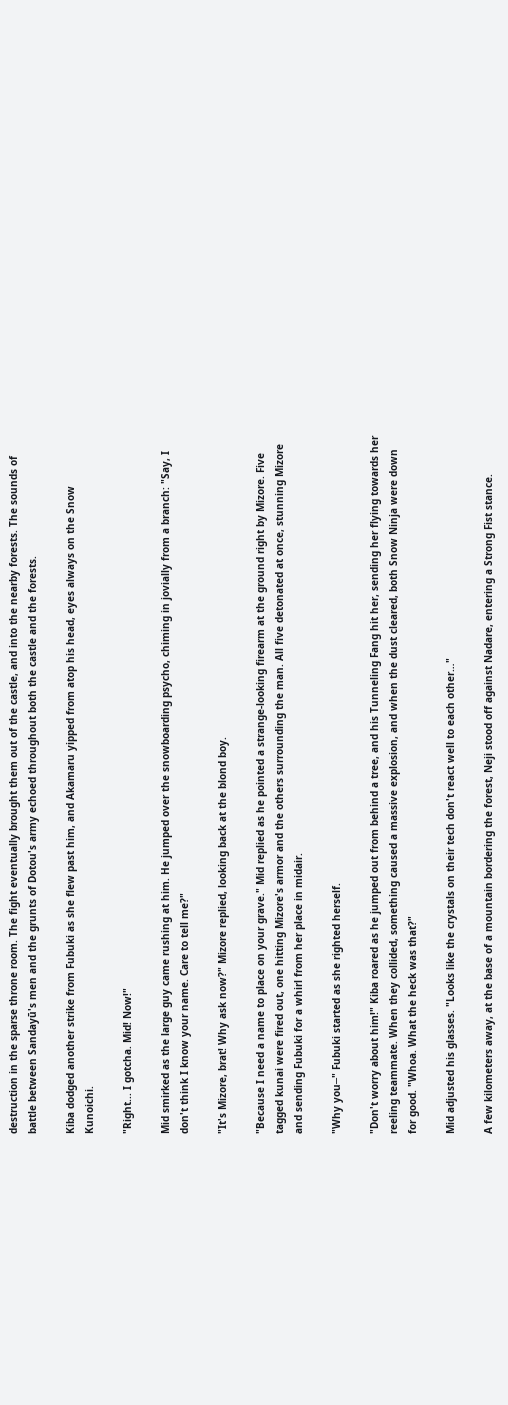destruction in the sparse throne room. The fight eventually brought them out of the castle, and into the nearby forests. The sounds of battle between Sandayū's men and the grunts of Dotou's army echoed throughout both the castle and the forests.

Kiba dodged another strike from Fubuki as she flew past him, and Akamaru yipped from atop his head, eyes always on the Snow Kunoichi.

"Right... I gotcha. Mid! Now!"

Mid smirked as the large guy came rushing at him. He jumped over the snowboarding psycho, chiming in jovially from a branch: "Say, I don't think I know your name. Care to tell me?"

"It's Mizore, brat! Why ask now?" Mizore replied, looking back at the blond boy.

"Because I need a name to place on your grave." Mid replied as he pointed a strange-looking firearm at the ground right by Mizore. Five tagged kunai were fired out, one hitting Mizore's armor and the others surrounding the man. All five detonated at once, stunning Mizore and sending Fubuki for a whirl from her place in midair.

"Why you─" Fubuki started as she righted herself.

"Don't worry about him!" Kiba roared as he jumped out from behind a tree, and his Tunneling Fang hit her, sending her flying towards her reeling teammate. When they collided, something caused a massive explosion, and when the dust cleared, both Snow Ninja were down for good. "Whoa. What the heck was that?"

Mid adjusted his glasses. "Looks like the crystals on their tech don't react well to each other…"

A few kilometers away, at the base of a mountain bordering the forest, Neji stood off against Nadare, entering a Strong Fist stance.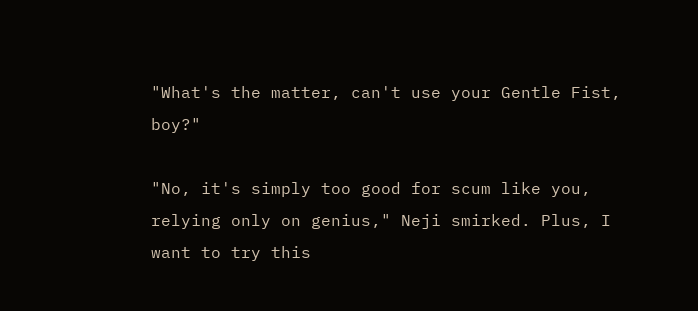"What's the matter, can't use your Gentle Fist, boy?"

"No, it's simply too good for scum like you, relying only on genius," Neji smirked. Plus, I want to try this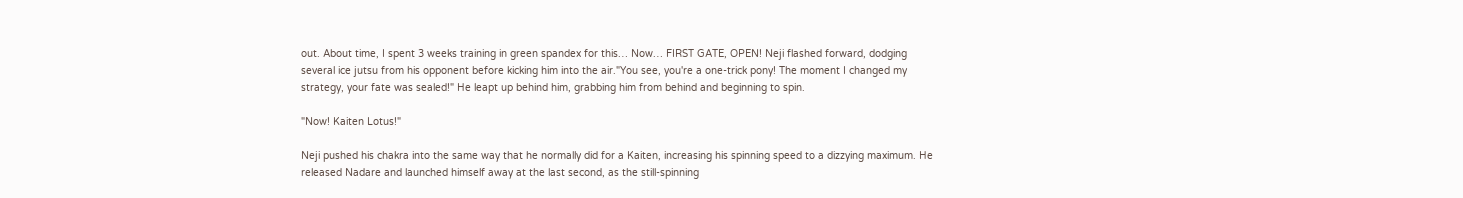out. About time, I spent 3 weeks training in green spandex for this… Now… FIRST GATE, OPEN! Neji flashed forward, dodging several ice jutsu from his opponent before kicking him into the air."You see, you're a one-trick pony! The moment I changed my strategy, your fate was sealed!" He leapt up behind him, grabbing him from behind and beginning to spin.

"Now! Kaiten Lotus!"

Neji pushed his chakra into the same way that he normally did for a Kaiten, increasing his spinning speed to a dizzying maximum. He released Nadare and launched himself away at the last second, as the still-spinning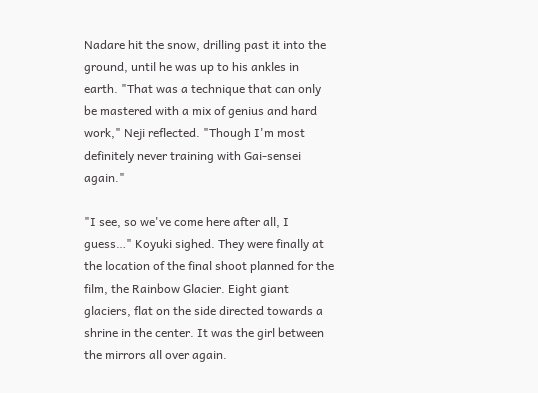Nadare hit the snow, drilling past it into the ground, until he was up to his ankles in earth. "That was a technique that can only be mastered with a mix of genius and hard work," Neji reflected. "Though I'm most definitely never training with Gai-sensei again."

"I see, so we've come here after all, I guess…" Koyuki sighed. They were finally at the location of the final shoot planned for the film, the Rainbow Glacier. Eight giant glaciers, flat on the side directed towards a shrine in the center. It was the girl between the mirrors all over again.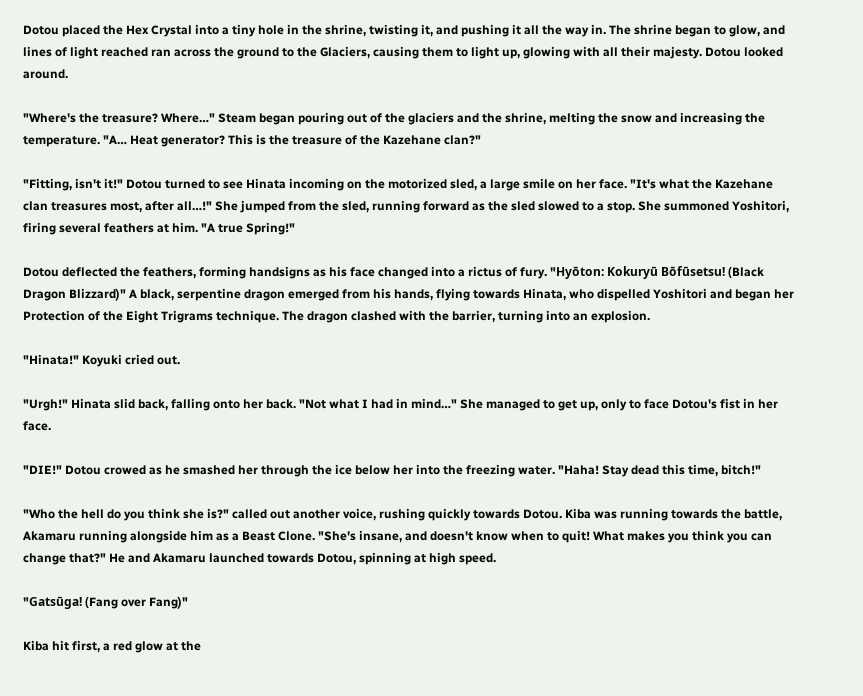Dotou placed the Hex Crystal into a tiny hole in the shrine, twisting it, and pushing it all the way in. The shrine began to glow, and lines of light reached ran across the ground to the Glaciers, causing them to light up, glowing with all their majesty. Dotou looked around.

"Where's the treasure? Where…" Steam began pouring out of the glaciers and the shrine, melting the snow and increasing the temperature. "A… Heat generator? This is the treasure of the Kazehane clan?"

"Fitting, isn't it!" Dotou turned to see Hinata incoming on the motorized sled, a large smile on her face. "It's what the Kazehane clan treasures most, after all…!" She jumped from the sled, running forward as the sled slowed to a stop. She summoned Yoshitori, firing several feathers at him. "A true Spring!"

Dotou deflected the feathers, forming handsigns as his face changed into a rictus of fury. "Hyōton: Kokuryū Bōfūsetsu! (Black Dragon Blizzard)" A black, serpentine dragon emerged from his hands, flying towards Hinata, who dispelled Yoshitori and began her Protection of the Eight Trigrams technique. The dragon clashed with the barrier, turning into an explosion.

"Hinata!" Koyuki cried out.

"Urgh!" Hinata slid back, falling onto her back. "Not what I had in mind…" She managed to get up, only to face Dotou's fist in her face.

"DIE!" Dotou crowed as he smashed her through the ice below her into the freezing water. "Haha! Stay dead this time, bitch!"

"Who the hell do you think she is?" called out another voice, rushing quickly towards Dotou. Kiba was running towards the battle, Akamaru running alongside him as a Beast Clone. "She's insane, and doesn't know when to quit! What makes you think you can change that?" He and Akamaru launched towards Dotou, spinning at high speed.

"Gatsūga! (Fang over Fang)"

Kiba hit first, a red glow at the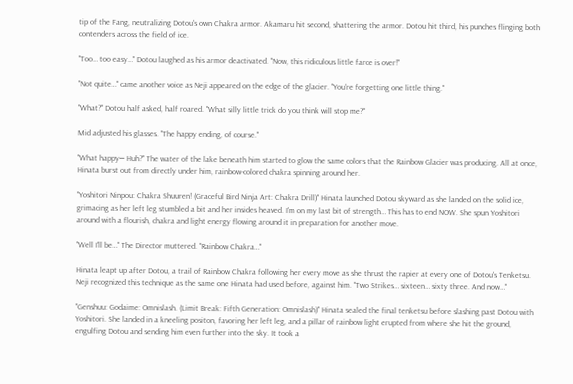tip of the Fang, neutralizing Dotou's own Chakra armor. Akamaru hit second, shattering the armor. Dotou hit third, his punches flinging both contenders across the field of ice.

"Too… too easy…" Dotou laughed as his armor deactivated. "Now, this ridiculous little farce is over!"

"Not quite…" came another voice as Neji appeared on the edge of the glacier. "You're forgetting one little thing."

"What?" Dotou half asked, half roared. "What silly little trick do you think will stop me?"

Mid adjusted his glasses. "The happy ending, of course."

"What happy─ Huh?" The water of the lake beneath him started to glow the same colors that the Rainbow Glacier was producing. All at once, Hinata burst out from directly under him, rainbow-colored chakra spinning around her.

"Yoshitori Ninpou: Chakra Shuuren! (Graceful Bird Ninja Art: Chakra Drill)" Hinata launched Dotou skyward as she landed on the solid ice, grimacing as her left leg stumbled a bit and her insides heaved. I'm on my last bit of strength… This has to end NOW. She spun Yoshitori around with a flourish, chakra and light energy flowing around it in preparation for another move.

"Well I'll be…" The Director muttered. "Rainbow Chakra…"

Hinata leapt up after Dotou, a trail of Rainbow Chakra following her every move as she thrust the rapier at every one of Dotou's Tenketsu. Neji recognized this technique as the same one Hinata had used before, against him. "Two Strikes… sixteen… sixty three. And now…"

"Genshuu: Godaime: Omnislash. (Limit Break: Fifth Generation: Omnislash)" Hinata sealed the final tenketsu before slashing past Dotou with Yoshitori. She landed in a kneeling positon, favoring her left leg, and a pillar of rainbow light erupted from where she hit the ground, engulfing Dotou and sending him even further into the sky. It took a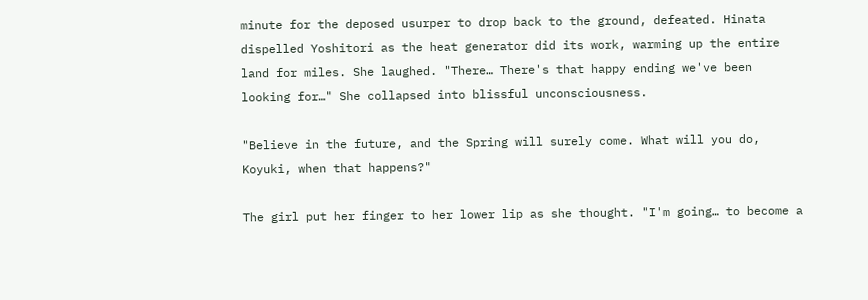minute for the deposed usurper to drop back to the ground, defeated. Hinata dispelled Yoshitori as the heat generator did its work, warming up the entire land for miles. She laughed. "There… There's that happy ending we've been looking for…" She collapsed into blissful unconsciousness.

"Believe in the future, and the Spring will surely come. What will you do, Koyuki, when that happens?"

The girl put her finger to her lower lip as she thought. "I'm going… to become a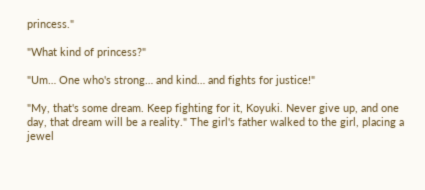princess."

"What kind of princess?"

"Um… One who's strong… and kind… and fights for justice!"

"My, that's some dream. Keep fighting for it, Koyuki. Never give up, and one day, that dream will be a reality." The girl's father walked to the girl, placing a jewel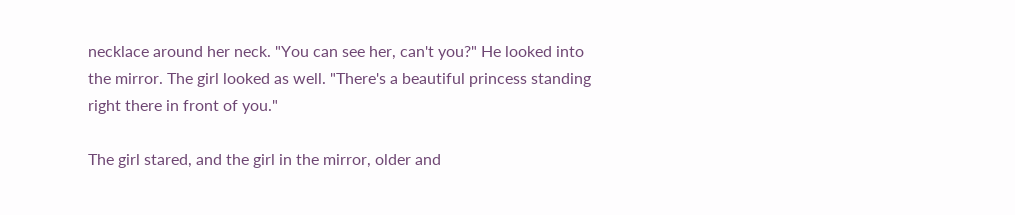necklace around her neck. "You can see her, can't you?" He looked into the mirror. The girl looked as well. "There's a beautiful princess standing right there in front of you."

The girl stared, and the girl in the mirror, older and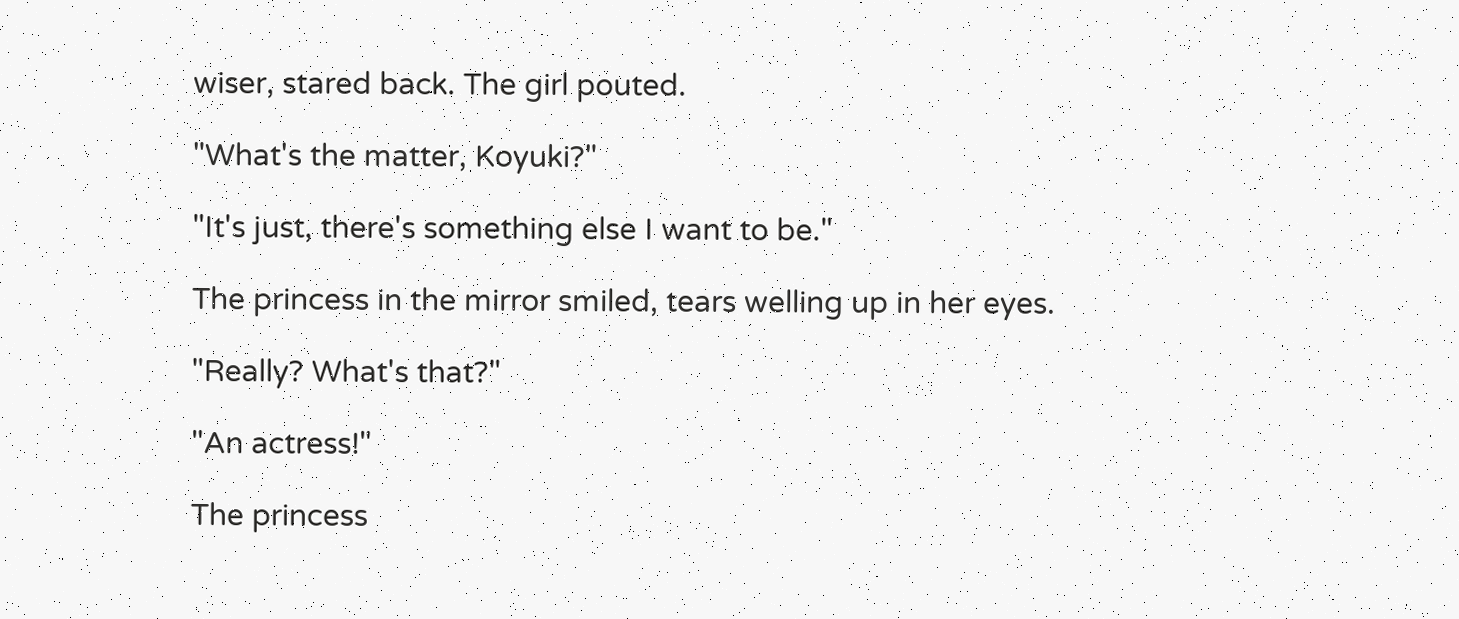wiser, stared back. The girl pouted.

"What's the matter, Koyuki?"

"It's just, there's something else I want to be."

The princess in the mirror smiled, tears welling up in her eyes.

"Really? What's that?"

"An actress!"

The princess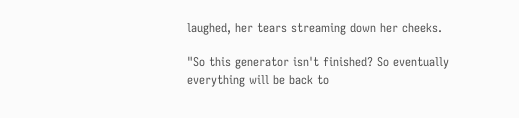laughed, her tears streaming down her cheeks.

"So this generator isn't finished? So eventually everything will be back to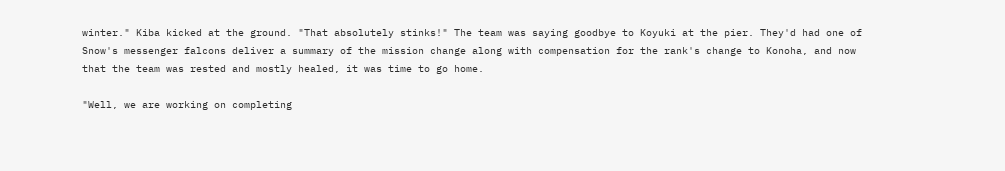winter." Kiba kicked at the ground. "That absolutely stinks!" The team was saying goodbye to Koyuki at the pier. They'd had one of Snow's messenger falcons deliver a summary of the mission change along with compensation for the rank's change to Konoha, and now that the team was rested and mostly healed, it was time to go home.

"Well, we are working on completing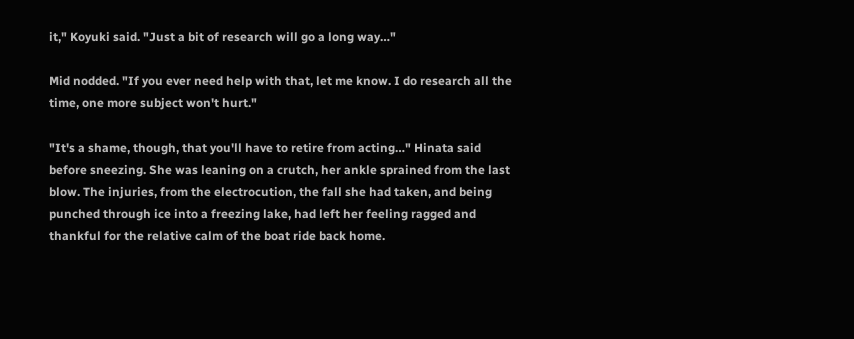it," Koyuki said. "Just a bit of research will go a long way…"

Mid nodded. "If you ever need help with that, let me know. I do research all the time, one more subject won't hurt."

"It's a shame, though, that you'll have to retire from acting…" Hinata said before sneezing. She was leaning on a crutch, her ankle sprained from the last blow. The injuries, from the electrocution, the fall she had taken, and being punched through ice into a freezing lake, had left her feeling ragged and thankful for the relative calm of the boat ride back home.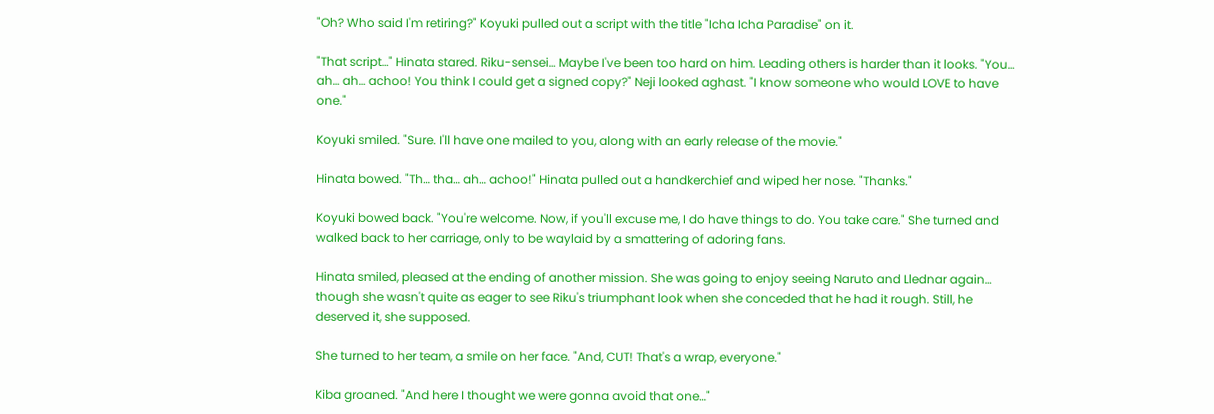"Oh? Who said I'm retiring?" Koyuki pulled out a script with the title "Icha Icha Paradise" on it.

"That script…" Hinata stared. Riku-sensei… Maybe I've been too hard on him. Leading others is harder than it looks. "You… ah… ah… achoo! You think I could get a signed copy?" Neji looked aghast. "I know someone who would LOVE to have one."

Koyuki smiled. "Sure. I'll have one mailed to you, along with an early release of the movie."

Hinata bowed. "Th… tha… ah… achoo!" Hinata pulled out a handkerchief and wiped her nose. "Thanks."

Koyuki bowed back. "You're welcome. Now, if you'll excuse me, I do have things to do. You take care." She turned and walked back to her carriage, only to be waylaid by a smattering of adoring fans.

Hinata smiled, pleased at the ending of another mission. She was going to enjoy seeing Naruto and Llednar again… though she wasn't quite as eager to see Riku's triumphant look when she conceded that he had it rough. Still, he deserved it, she supposed.

She turned to her team, a smile on her face. "And, CUT! That's a wrap, everyone."

Kiba groaned. "And here I thought we were gonna avoid that one…"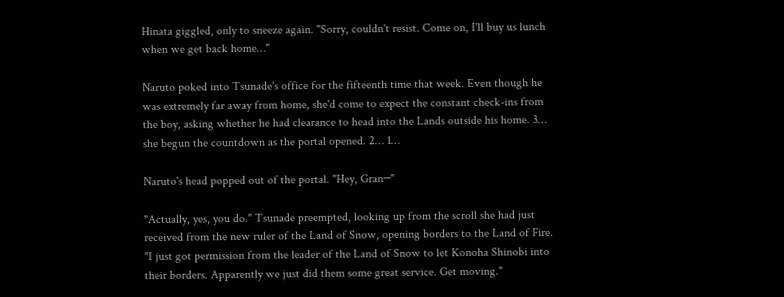Hinata giggled, only to sneeze again. "Sorry, couldn't resist. Come on, I'll buy us lunch when we get back home…"

Naruto poked into Tsunade's office for the fifteenth time that week. Even though he was extremely far away from home, she'd come to expect the constant check-ins from the boy, asking whether he had clearance to head into the Lands outside his home. 3… she begun the countdown as the portal opened. 2… 1…

Naruto's head popped out of the portal. "Hey, Gran─"

"Actually, yes, you do." Tsunade preempted, looking up from the scroll she had just received from the new ruler of the Land of Snow, opening borders to the Land of Fire. "I just got permission from the leader of the Land of Snow to let Konoha Shinobi into their borders. Apparently we just did them some great service. Get moving."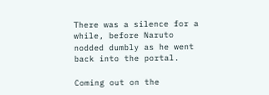There was a silence for a while, before Naruto nodded dumbly as he went back into the portal.

Coming out on the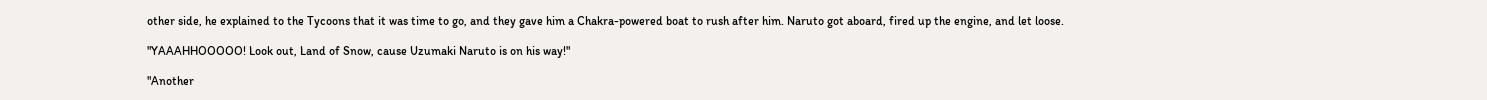other side, he explained to the Tycoons that it was time to go, and they gave him a Chakra-powered boat to rush after him. Naruto got aboard, fired up the engine, and let loose.

"YAAAHHOOOOO! Look out, Land of Snow, cause Uzumaki Naruto is on his way!"

"Another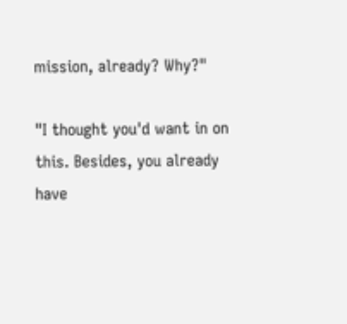mission, already? Why?"

"I thought you'd want in on this. Besides, you already have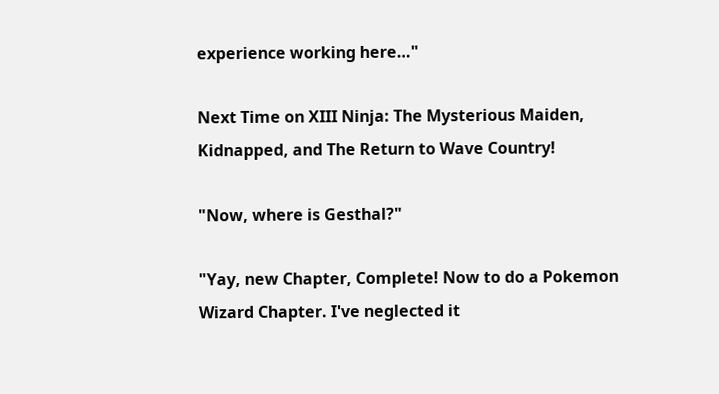experience working here…"

Next Time on XIII Ninja: The Mysterious Maiden, Kidnapped, and The Return to Wave Country!

"Now, where is Gesthal?"

"Yay, new Chapter, Complete! Now to do a Pokemon Wizard Chapter. I've neglected it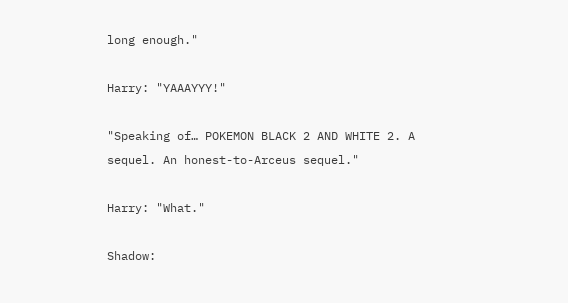long enough."

Harry: "YAAAYYY!"

"Speaking of… POKEMON BLACK 2 AND WHITE 2. A sequel. An honest-to-Arceus sequel."

Harry: "What."

Shadow: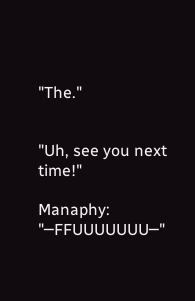"The."


"Uh, see you next time!"

Manaphy: "─FFUUUUUUU─"